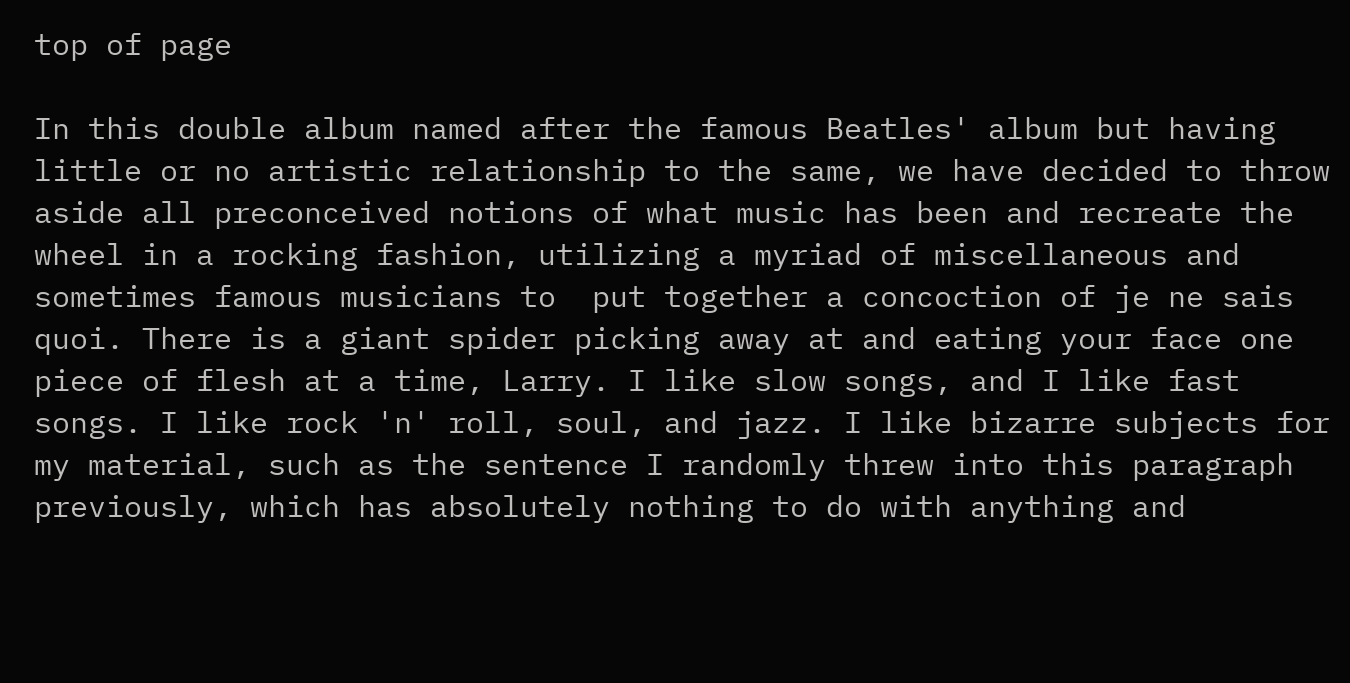top of page

In this double album named after the famous Beatles' album but having little or no artistic relationship to the same, we have decided to throw aside all preconceived notions of what music has been and recreate the wheel in a rocking fashion, utilizing a myriad of miscellaneous and sometimes famous musicians to  put together a concoction of je ne sais quoi. There is a giant spider picking away at and eating your face one piece of flesh at a time, Larry. I like slow songs, and I like fast songs. I like rock 'n' roll, soul, and jazz. I like bizarre subjects for my material, such as the sentence I randomly threw into this paragraph previously, which has absolutely nothing to do with anything and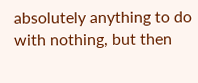absolutely anything to do with nothing, but then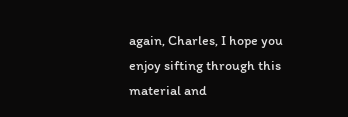again, Charles, I hope you enjoy sifting through this material and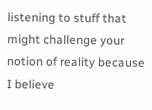listening to stuff that might challenge your notion of reality because I believe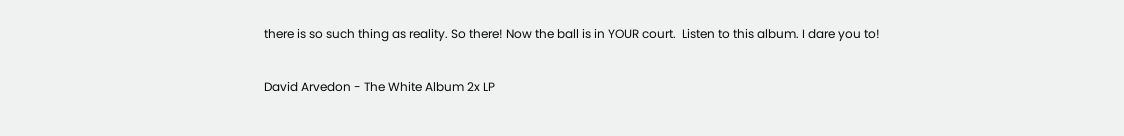there is so such thing as reality. So there! Now the ball is in YOUR court.  Listen to this album. I dare you to!

David Arvedon - The White Album 2x LP